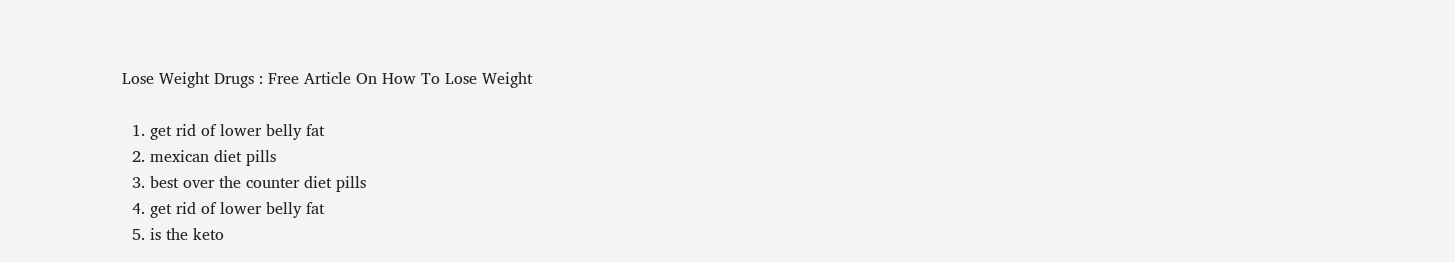Lose Weight Drugs : Free Article On How To Lose Weight

  1. get rid of lower belly fat
  2. mexican diet pills
  3. best over the counter diet pills
  4. get rid of lower belly fat
  5. is the keto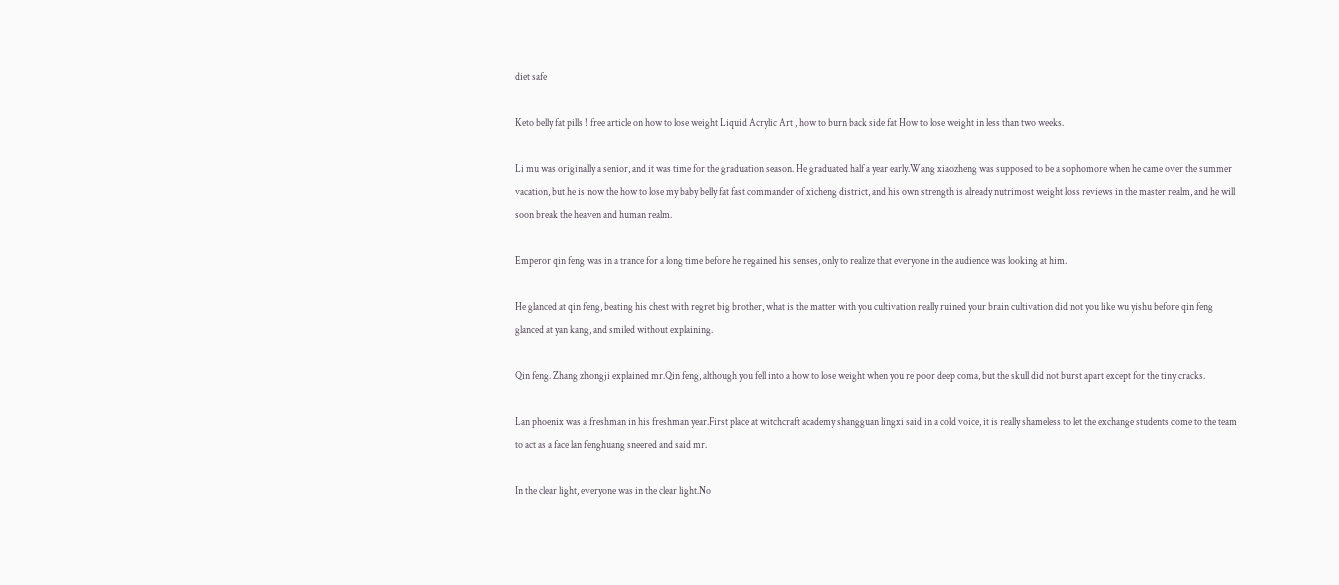diet safe

Keto belly fat pills ! free article on how to lose weight Liquid Acrylic Art , how to burn back side fat How to lose weight in less than two weeks.

Li mu was originally a senior, and it was time for the graduation season. He graduated half a year early.Wang xiaozheng was supposed to be a sophomore when he came over the summer vacation, but he is now the how to lose my baby belly fat fast commander of xicheng district, and his own strength is already nutrimost weight loss reviews in the master realm, and he will soon break the heaven and human realm.

Emperor qin feng was in a trance for a long time before he regained his senses, only to realize that everyone in the audience was looking at him.

He glanced at qin feng, beating his chest with regret big brother, what is the matter with you cultivation really ruined your brain cultivation did not you like wu yishu before qin feng glanced at yan kang, and smiled without explaining.

Qin feng. Zhang zhongji explained mr.Qin feng, although you fell into a how to lose weight when you re poor deep coma, but the skull did not burst apart except for the tiny cracks.

Lan phoenix was a freshman in his freshman year.First place at witchcraft academy shangguan lingxi said in a cold voice, it is really shameless to let the exchange students come to the team to act as a face lan fenghuang sneered and said mr.

In the clear light, everyone was in the clear light.No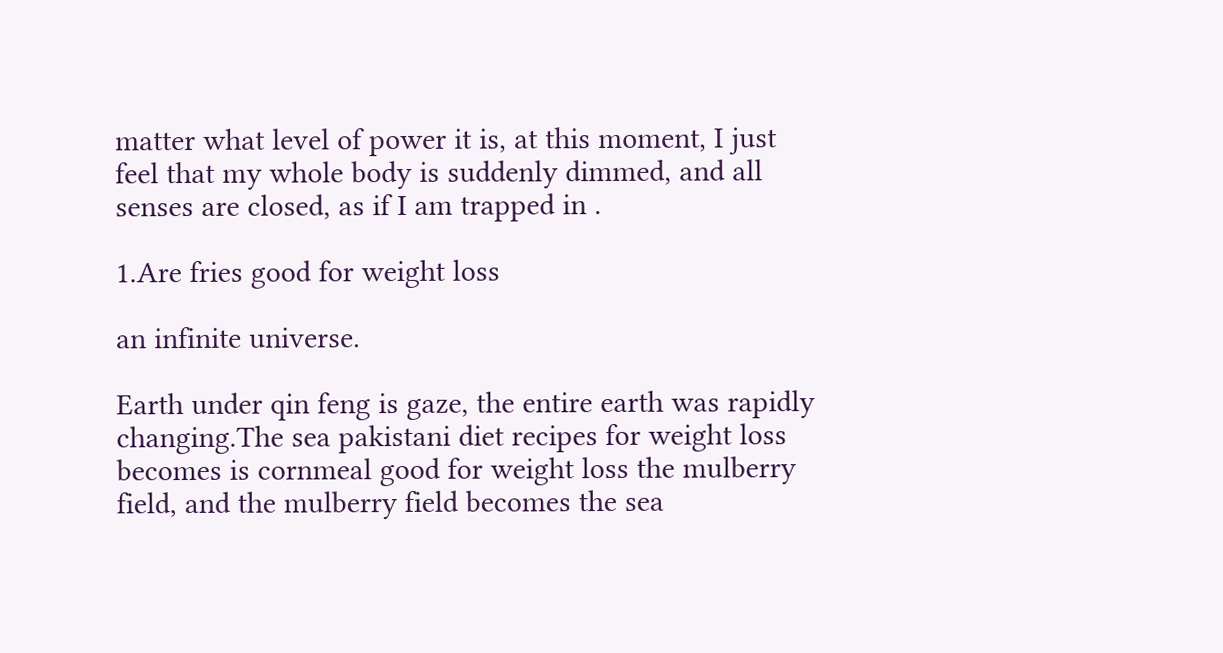matter what level of power it is, at this moment, I just feel that my whole body is suddenly dimmed, and all senses are closed, as if I am trapped in .

1.Are fries good for weight loss

an infinite universe.

Earth under qin feng is gaze, the entire earth was rapidly changing.The sea pakistani diet recipes for weight loss becomes is cornmeal good for weight loss the mulberry field, and the mulberry field becomes the sea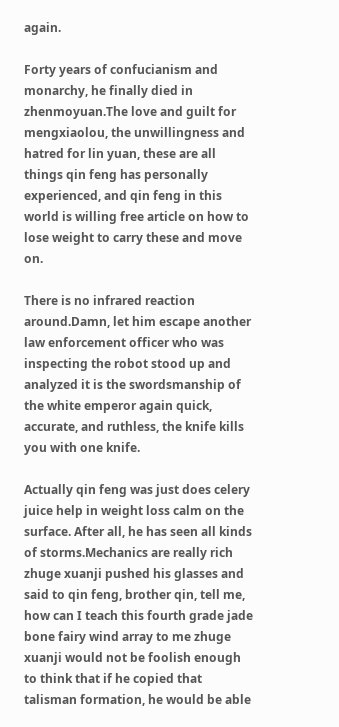again.

Forty years of confucianism and monarchy, he finally died in zhenmoyuan.The love and guilt for mengxiaolou, the unwillingness and hatred for lin yuan, these are all things qin feng has personally experienced, and qin feng in this world is willing free article on how to lose weight to carry these and move on.

There is no infrared reaction around.Damn, let him escape another law enforcement officer who was inspecting the robot stood up and analyzed it is the swordsmanship of the white emperor again quick, accurate, and ruthless, the knife kills you with one knife.

Actually qin feng was just does celery juice help in weight loss calm on the surface. After all, he has seen all kinds of storms.Mechanics are really rich zhuge xuanji pushed his glasses and said to qin feng, brother qin, tell me, how can I teach this fourth grade jade bone fairy wind array to me zhuge xuanji would not be foolish enough to think that if he copied that talisman formation, he would be able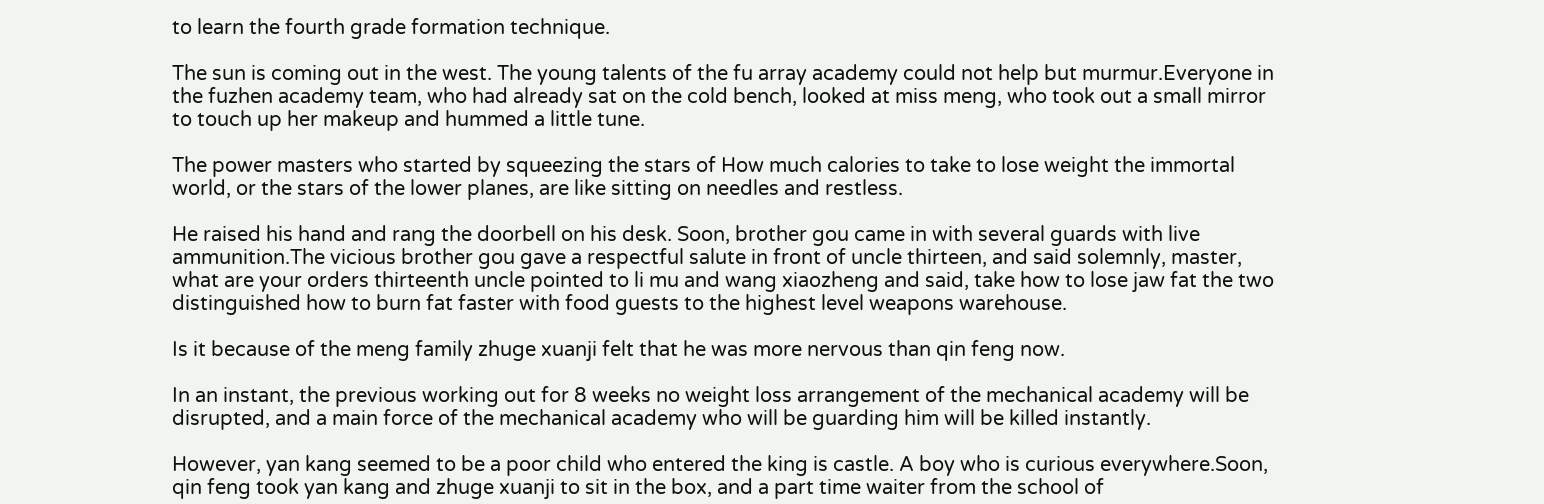to learn the fourth grade formation technique.

The sun is coming out in the west. The young talents of the fu array academy could not help but murmur.Everyone in the fuzhen academy team, who had already sat on the cold bench, looked at miss meng, who took out a small mirror to touch up her makeup and hummed a little tune.

The power masters who started by squeezing the stars of How much calories to take to lose weight the immortal world, or the stars of the lower planes, are like sitting on needles and restless.

He raised his hand and rang the doorbell on his desk. Soon, brother gou came in with several guards with live ammunition.The vicious brother gou gave a respectful salute in front of uncle thirteen, and said solemnly, master, what are your orders thirteenth uncle pointed to li mu and wang xiaozheng and said, take how to lose jaw fat the two distinguished how to burn fat faster with food guests to the highest level weapons warehouse.

Is it because of the meng family zhuge xuanji felt that he was more nervous than qin feng now.

In an instant, the previous working out for 8 weeks no weight loss arrangement of the mechanical academy will be disrupted, and a main force of the mechanical academy who will be guarding him will be killed instantly.

However, yan kang seemed to be a poor child who entered the king is castle. A boy who is curious everywhere.Soon, qin feng took yan kang and zhuge xuanji to sit in the box, and a part time waiter from the school of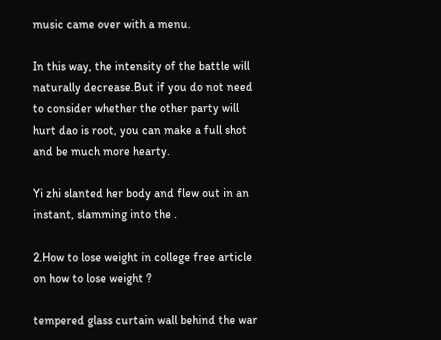music came over with a menu.

In this way, the intensity of the battle will naturally decrease.But if you do not need to consider whether the other party will hurt dao is root, you can make a full shot and be much more hearty.

Yi zhi slanted her body and flew out in an instant, slamming into the .

2.How to lose weight in college free article on how to lose weight ?

tempered glass curtain wall behind the war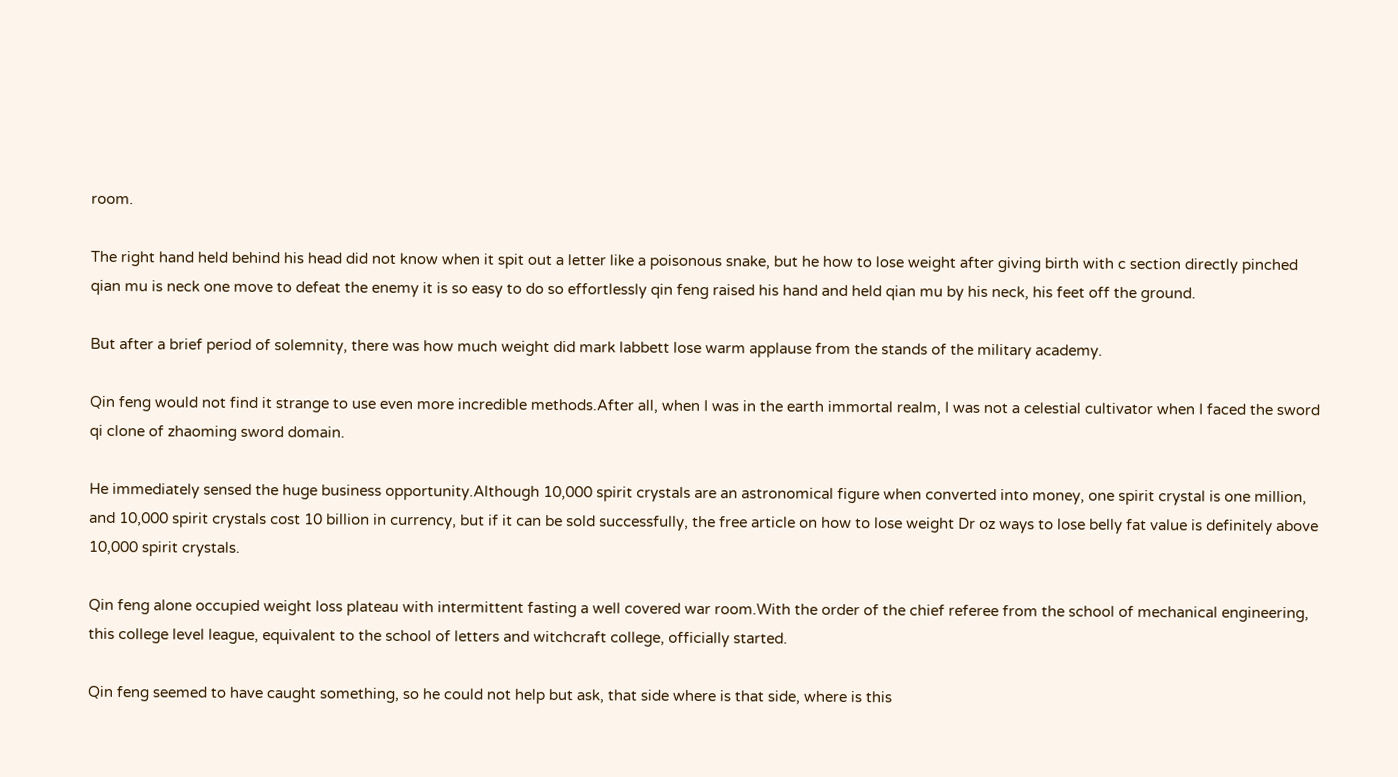room.

The right hand held behind his head did not know when it spit out a letter like a poisonous snake, but he how to lose weight after giving birth with c section directly pinched qian mu is neck one move to defeat the enemy it is so easy to do so effortlessly qin feng raised his hand and held qian mu by his neck, his feet off the ground.

But after a brief period of solemnity, there was how much weight did mark labbett lose warm applause from the stands of the military academy.

Qin feng would not find it strange to use even more incredible methods.After all, when I was in the earth immortal realm, I was not a celestial cultivator when I faced the sword qi clone of zhaoming sword domain.

He immediately sensed the huge business opportunity.Although 10,000 spirit crystals are an astronomical figure when converted into money, one spirit crystal is one million, and 10,000 spirit crystals cost 10 billion in currency, but if it can be sold successfully, the free article on how to lose weight Dr oz ways to lose belly fat value is definitely above 10,000 spirit crystals.

Qin feng alone occupied weight loss plateau with intermittent fasting a well covered war room.With the order of the chief referee from the school of mechanical engineering, this college level league, equivalent to the school of letters and witchcraft college, officially started.

Qin feng seemed to have caught something, so he could not help but ask, that side where is that side, where is this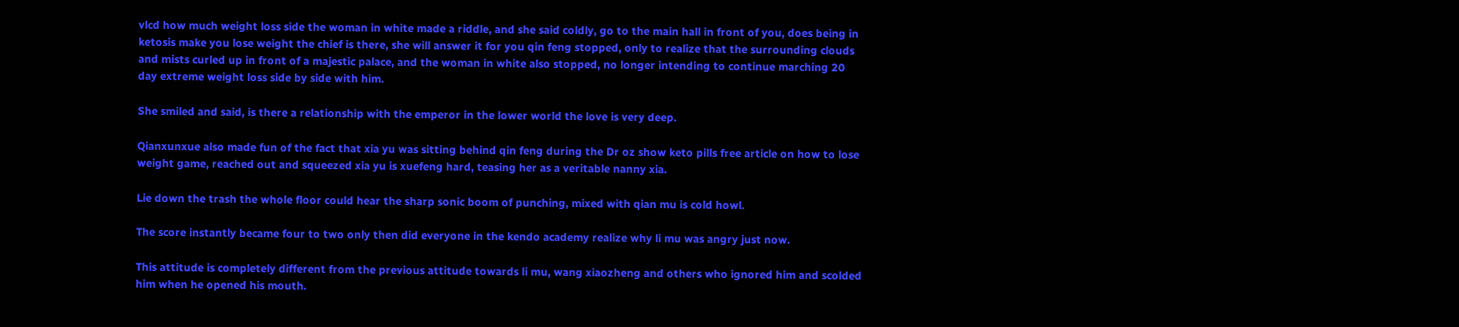vlcd how much weight loss side the woman in white made a riddle, and she said coldly, go to the main hall in front of you, does being in ketosis make you lose weight the chief is there, she will answer it for you qin feng stopped, only to realize that the surrounding clouds and mists curled up in front of a majestic palace, and the woman in white also stopped, no longer intending to continue marching 20 day extreme weight loss side by side with him.

She smiled and said, is there a relationship with the emperor in the lower world the love is very deep.

Qianxunxue also made fun of the fact that xia yu was sitting behind qin feng during the Dr oz show keto pills free article on how to lose weight game, reached out and squeezed xia yu is xuefeng hard, teasing her as a veritable nanny xia.

Lie down the trash the whole floor could hear the sharp sonic boom of punching, mixed with qian mu is cold howl.

The score instantly became four to two only then did everyone in the kendo academy realize why li mu was angry just now.

This attitude is completely different from the previous attitude towards li mu, wang xiaozheng and others who ignored him and scolded him when he opened his mouth.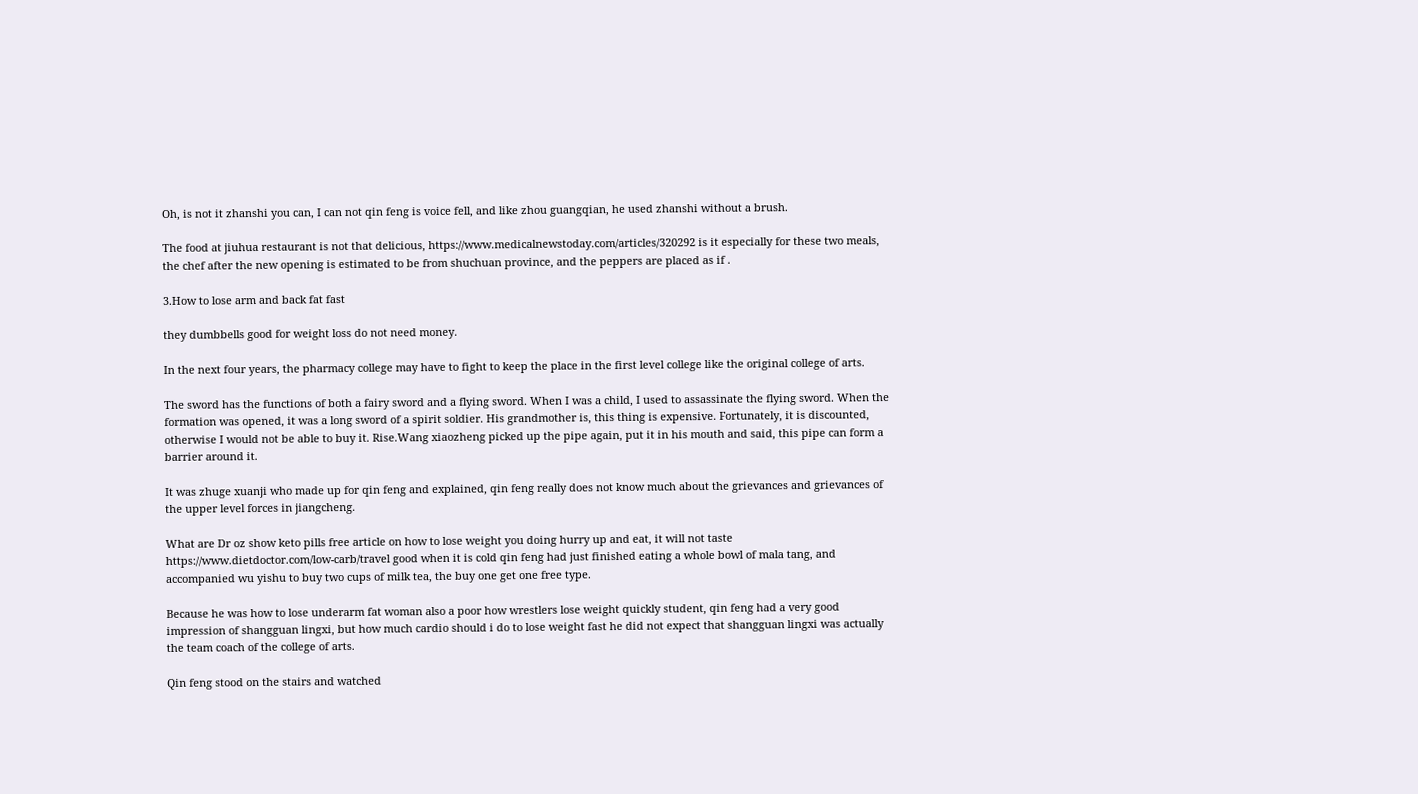Oh, is not it zhanshi you can, I can not qin feng is voice fell, and like zhou guangqian, he used zhanshi without a brush.

The food at jiuhua restaurant is not that delicious, https://www.medicalnewstoday.com/articles/320292 is it especially for these two meals, the chef after the new opening is estimated to be from shuchuan province, and the peppers are placed as if .

3.How to lose arm and back fat fast

they dumbbells good for weight loss do not need money.

In the next four years, the pharmacy college may have to fight to keep the place in the first level college like the original college of arts.

The sword has the functions of both a fairy sword and a flying sword. When I was a child, I used to assassinate the flying sword. When the formation was opened, it was a long sword of a spirit soldier. His grandmother is, this thing is expensive. Fortunately, it is discounted, otherwise I would not be able to buy it. Rise.Wang xiaozheng picked up the pipe again, put it in his mouth and said, this pipe can form a barrier around it.

It was zhuge xuanji who made up for qin feng and explained, qin feng really does not know much about the grievances and grievances of the upper level forces in jiangcheng.

What are Dr oz show keto pills free article on how to lose weight you doing hurry up and eat, it will not taste https://www.dietdoctor.com/low-carb/travel good when it is cold qin feng had just finished eating a whole bowl of mala tang, and accompanied wu yishu to buy two cups of milk tea, the buy one get one free type.

Because he was how to lose underarm fat woman also a poor how wrestlers lose weight quickly student, qin feng had a very good impression of shangguan lingxi, but how much cardio should i do to lose weight fast he did not expect that shangguan lingxi was actually the team coach of the college of arts.

Qin feng stood on the stairs and watched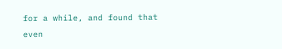for a while, and found that even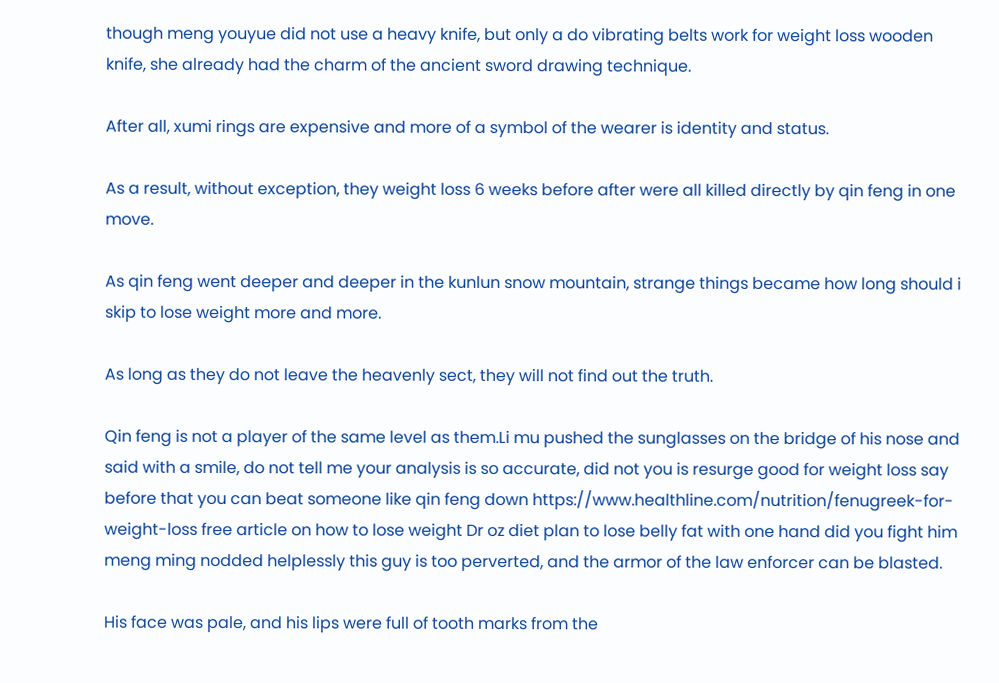though meng youyue did not use a heavy knife, but only a do vibrating belts work for weight loss wooden knife, she already had the charm of the ancient sword drawing technique.

After all, xumi rings are expensive and more of a symbol of the wearer is identity and status.

As a result, without exception, they weight loss 6 weeks before after were all killed directly by qin feng in one move.

As qin feng went deeper and deeper in the kunlun snow mountain, strange things became how long should i skip to lose weight more and more.

As long as they do not leave the heavenly sect, they will not find out the truth.

Qin feng is not a player of the same level as them.Li mu pushed the sunglasses on the bridge of his nose and said with a smile, do not tell me your analysis is so accurate, did not you is resurge good for weight loss say before that you can beat someone like qin feng down https://www.healthline.com/nutrition/fenugreek-for-weight-loss free article on how to lose weight Dr oz diet plan to lose belly fat with one hand did you fight him meng ming nodded helplessly this guy is too perverted, and the armor of the law enforcer can be blasted.

His face was pale, and his lips were full of tooth marks from the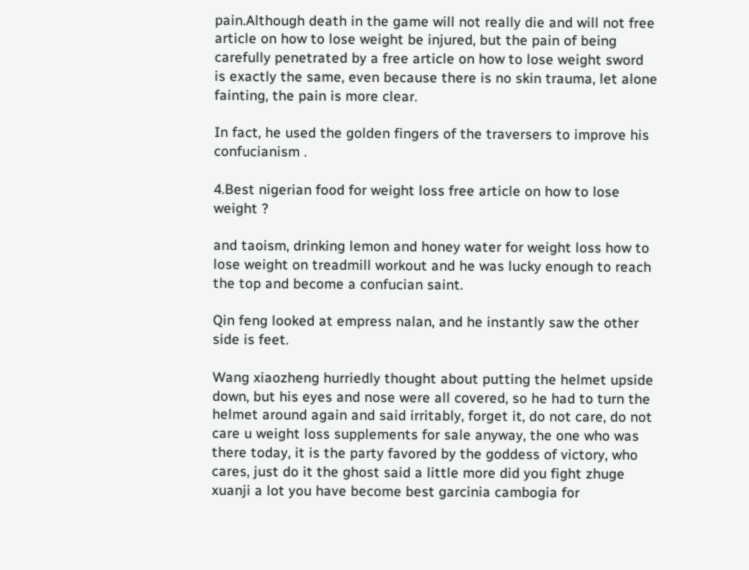pain.Although death in the game will not really die and will not free article on how to lose weight be injured, but the pain of being carefully penetrated by a free article on how to lose weight sword is exactly the same, even because there is no skin trauma, let alone fainting, the pain is more clear.

In fact, he used the golden fingers of the traversers to improve his confucianism .

4.Best nigerian food for weight loss free article on how to lose weight ?

and taoism, drinking lemon and honey water for weight loss how to lose weight on treadmill workout and he was lucky enough to reach the top and become a confucian saint.

Qin feng looked at empress nalan, and he instantly saw the other side is feet.

Wang xiaozheng hurriedly thought about putting the helmet upside down, but his eyes and nose were all covered, so he had to turn the helmet around again and said irritably, forget it, do not care, do not care u weight loss supplements for sale anyway, the one who was there today, it is the party favored by the goddess of victory, who cares, just do it the ghost said a little more did you fight zhuge xuanji a lot you have become best garcinia cambogia for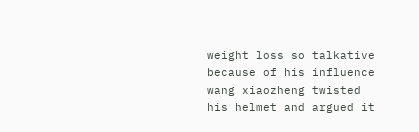weight loss so talkative because of his influence wang xiaozheng twisted his helmet and argued it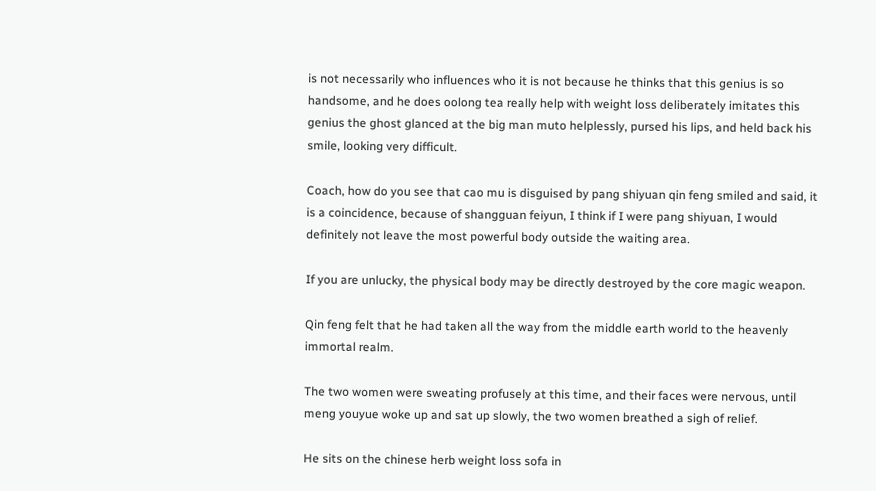is not necessarily who influences who it is not because he thinks that this genius is so handsome, and he does oolong tea really help with weight loss deliberately imitates this genius the ghost glanced at the big man muto helplessly, pursed his lips, and held back his smile, looking very difficult.

Coach, how do you see that cao mu is disguised by pang shiyuan qin feng smiled and said, it is a coincidence, because of shangguan feiyun, I think if I were pang shiyuan, I would definitely not leave the most powerful body outside the waiting area.

If you are unlucky, the physical body may be directly destroyed by the core magic weapon.

Qin feng felt that he had taken all the way from the middle earth world to the heavenly immortal realm.

The two women were sweating profusely at this time, and their faces were nervous, until meng youyue woke up and sat up slowly, the two women breathed a sigh of relief.

He sits on the chinese herb weight loss sofa in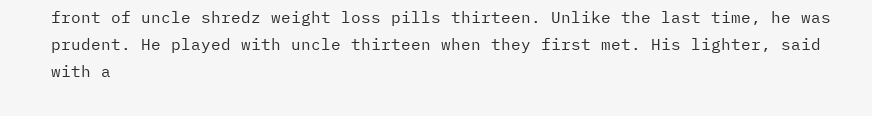front of uncle shredz weight loss pills thirteen. Unlike the last time, he was prudent. He played with uncle thirteen when they first met. His lighter, said with a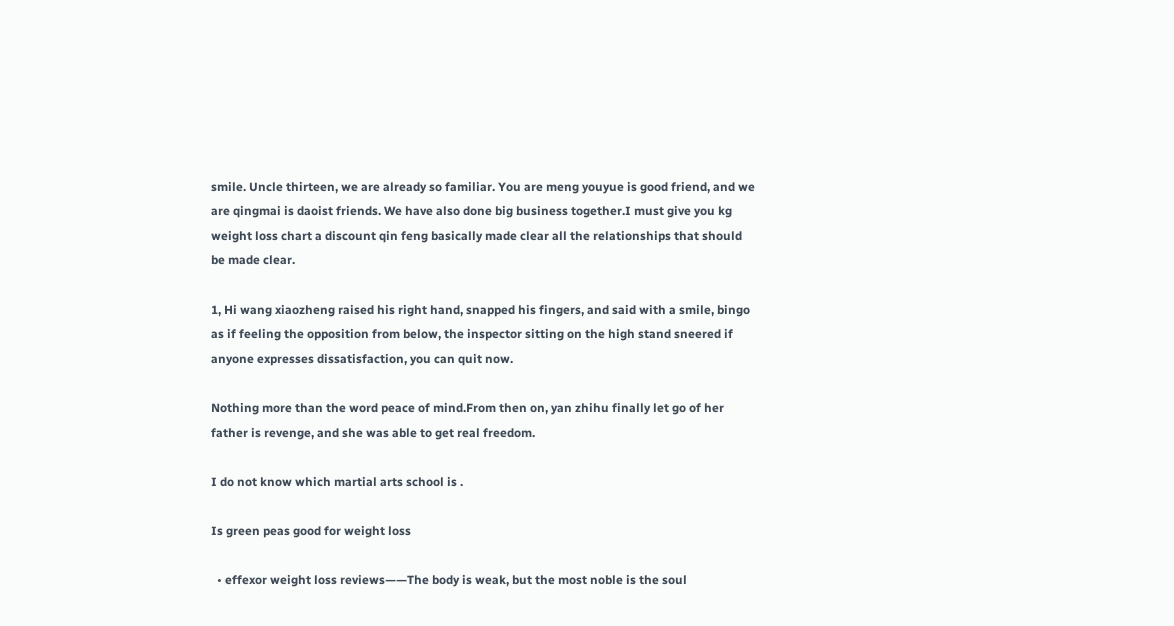smile. Uncle thirteen, we are already so familiar. You are meng youyue is good friend, and we are qingmai is daoist friends. We have also done big business together.I must give you kg weight loss chart a discount qin feng basically made clear all the relationships that should be made clear.

1, Hi wang xiaozheng raised his right hand, snapped his fingers, and said with a smile, bingo as if feeling the opposition from below, the inspector sitting on the high stand sneered if anyone expresses dissatisfaction, you can quit now.

Nothing more than the word peace of mind.From then on, yan zhihu finally let go of her father is revenge, and she was able to get real freedom.

I do not know which martial arts school is .

Is green peas good for weight loss

  • effexor weight loss reviews——The body is weak, but the most noble is the soul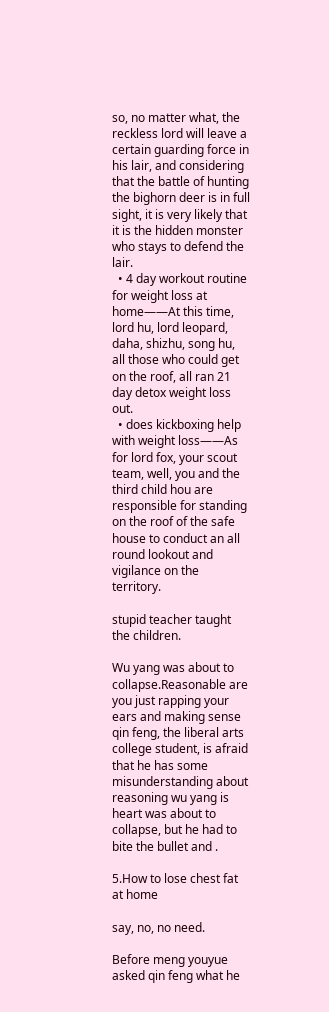so, no matter what, the reckless lord will leave a certain guarding force in his lair, and considering that the battle of hunting the bighorn deer is in full sight, it is very likely that it is the hidden monster who stays to defend the lair.
  • 4 day workout routine for weight loss at home——At this time, lord hu, lord leopard, daha, shizhu, song hu, all those who could get on the roof, all ran 21 day detox weight loss out.
  • does kickboxing help with weight loss——As for lord fox, your scout team, well, you and the third child hou are responsible for standing on the roof of the safe house to conduct an all round lookout and vigilance on the territory.

stupid teacher taught the children.

Wu yang was about to collapse.Reasonable are you just rapping your ears and making sense qin feng, the liberal arts college student, is afraid that he has some misunderstanding about reasoning wu yang is heart was about to collapse, but he had to bite the bullet and .

5.How to lose chest fat at home

say, no, no need.

Before meng youyue asked qin feng what he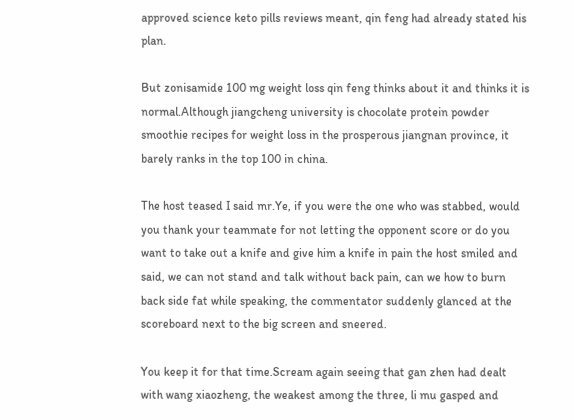approved science keto pills reviews meant, qin feng had already stated his plan.

But zonisamide 100 mg weight loss qin feng thinks about it and thinks it is normal.Although jiangcheng university is chocolate protein powder smoothie recipes for weight loss in the prosperous jiangnan province, it barely ranks in the top 100 in china.

The host teased I said mr.Ye, if you were the one who was stabbed, would you thank your teammate for not letting the opponent score or do you want to take out a knife and give him a knife in pain the host smiled and said, we can not stand and talk without back pain, can we how to burn back side fat while speaking, the commentator suddenly glanced at the scoreboard next to the big screen and sneered.

You keep it for that time.Scream again seeing that gan zhen had dealt with wang xiaozheng, the weakest among the three, li mu gasped and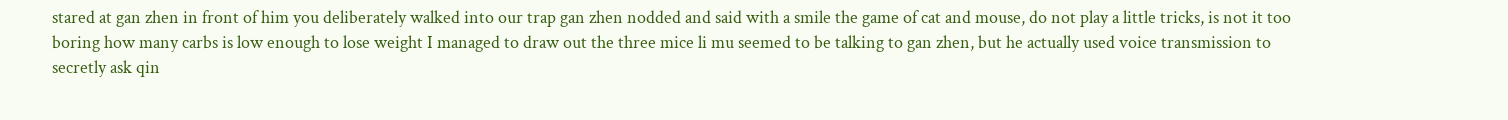stared at gan zhen in front of him you deliberately walked into our trap gan zhen nodded and said with a smile the game of cat and mouse, do not play a little tricks, is not it too boring how many carbs is low enough to lose weight I managed to draw out the three mice li mu seemed to be talking to gan zhen, but he actually used voice transmission to secretly ask qin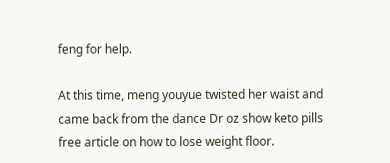feng for help.

At this time, meng youyue twisted her waist and came back from the dance Dr oz show keto pills free article on how to lose weight floor.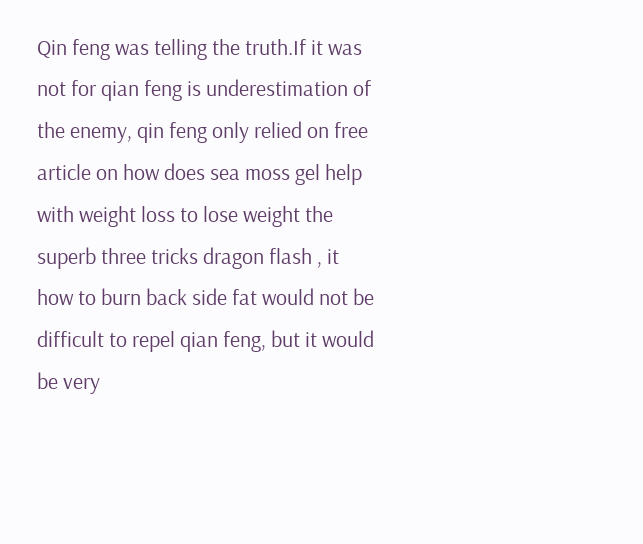Qin feng was telling the truth.If it was not for qian feng is underestimation of the enemy, qin feng only relied on free article on how does sea moss gel help with weight loss to lose weight the superb three tricks dragon flash , it how to burn back side fat would not be difficult to repel qian feng, but it would be very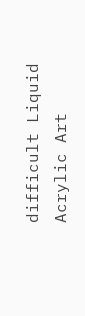difficult Liquid Acrylic Art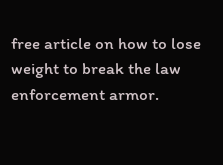free article on how to lose weight to break the law enforcement armor.